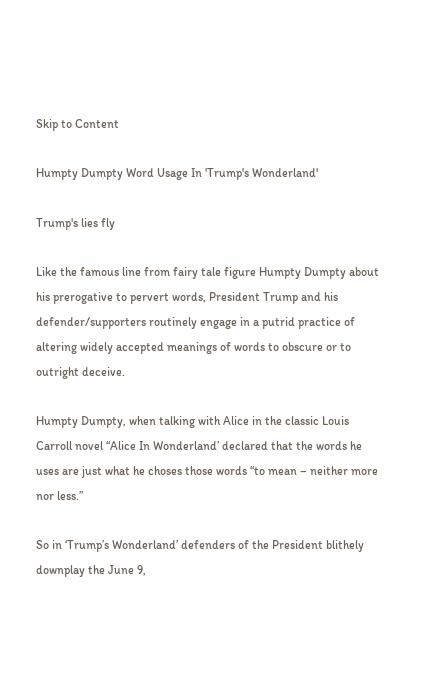Skip to Content

Humpty Dumpty Word Usage In 'Trump's Wonderland'

Trump's lies fly

Like the famous line from fairy tale figure Humpty Dumpty about his prerogative to pervert words, President Trump and his defender/supporters routinely engage in a putrid practice of altering widely accepted meanings of words to obscure or to outright deceive.

Humpty Dumpty, when talking with Alice in the classic Louis Carroll novel “Alice In Wonderland’ declared that the words he uses are just what he choses those words “to mean – neither more nor less.”

So in ‘Trump’s Wonderland’ defenders of the President blithely downplay the June 9,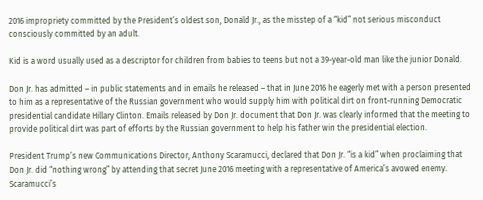2016 impropriety committed by the President’s oldest son, Donald Jr., as the misstep of a “kid” not serious misconduct consciously committed by an adult.

Kid is a word usually used as a descriptor for children from babies to teens but not a 39-year-old man like the junior Donald.

Don Jr. has admitted – in public statements and in emails he released – that in June 2016 he eagerly met with a person presented to him as a representative of the Russian government who would supply him with political dirt on front-running Democratic presidential candidate Hillary Clinton. Emails released by Don Jr. document that Don Jr. was clearly informed that the meeting to provide political dirt was part of efforts by the Russian government to help his father win the presidential election.

President Trump’s new Communications Director, Anthony Scaramucci, declared that Don Jr. “is a kid” when proclaiming that Don Jr. did “nothing wrong” by attending that secret June 2016 meeting with a representative of America’s avowed enemy. Scaramucci’s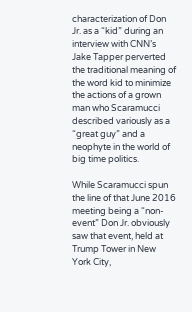characterization of Don Jr. as a “kid” during an interview with CNN’s Jake Tapper perverted the traditional meaning of the word kid to minimize the actions of a grown man who Scaramucci described variously as a “great guy” and a neophyte in the world of big time politics.

While Scaramucci spun the line of that June 2016 meeting being a “non-event” Don Jr. obviously saw that event, held at Trump Tower in New York City,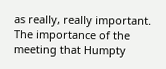as really, really important. The importance of the meeting that Humpty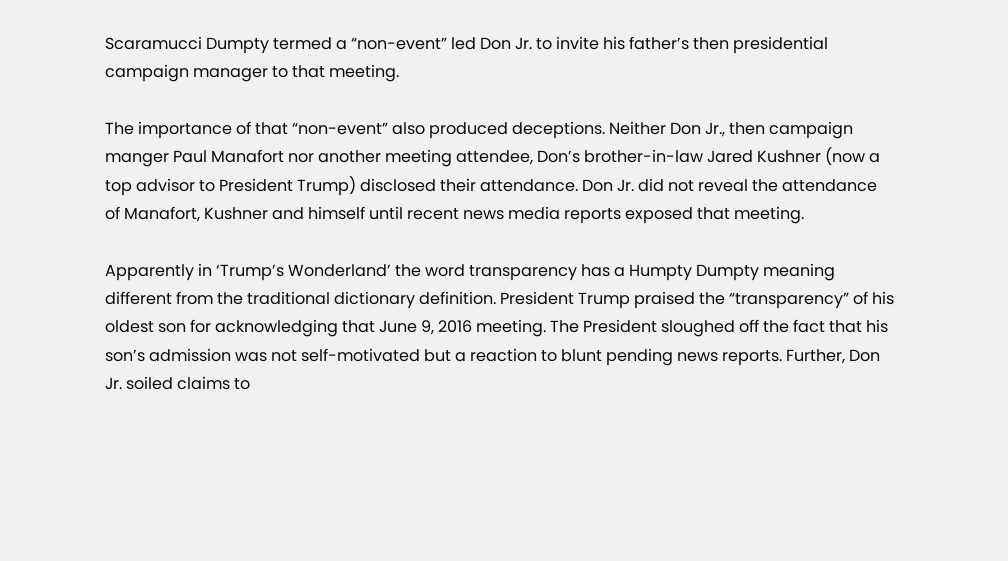Scaramucci Dumpty termed a “non-event” led Don Jr. to invite his father’s then presidential campaign manager to that meeting.

The importance of that “non-event” also produced deceptions. Neither Don Jr., then campaign manger Paul Manafort nor another meeting attendee, Don’s brother-in-law Jared Kushner (now a top advisor to President Trump) disclosed their attendance. Don Jr. did not reveal the attendance of Manafort, Kushner and himself until recent news media reports exposed that meeting.

Apparently in ‘Trump’s Wonderland’ the word transparency has a Humpty Dumpty meaning different from the traditional dictionary definition. President Trump praised the “transparency” of his oldest son for acknowledging that June 9, 2016 meeting. The President sloughed off the fact that his son’s admission was not self-motivated but a reaction to blunt pending news reports. Further, Don Jr. soiled claims to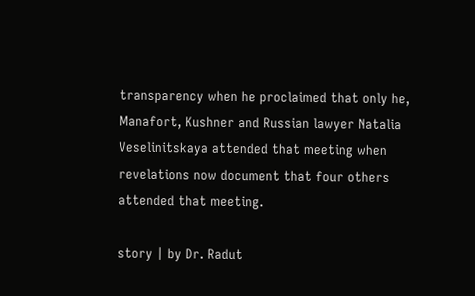transparency when he proclaimed that only he, Manafort, Kushner and Russian lawyer Natalia Veselinitskaya attended that meeting when revelations now document that four others attended that meeting.

story | by Dr. Radut